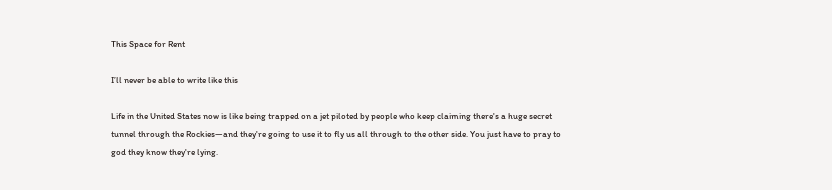This Space for Rent

I’ll never be able to write like this

Life in the United States now is like being trapped on a jet piloted by people who keep claiming there's a huge secret tunnel through the Rockies—and they're going to use it to fly us all through to the other side. You just have to pray to god they know they're lying.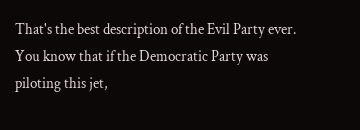That's the best description of the Evil Party ever. You know that if the Democratic Party was piloting this jet,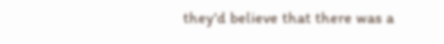they'd believe that there was a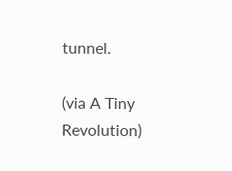tunnel.

(via A Tiny Revolution)